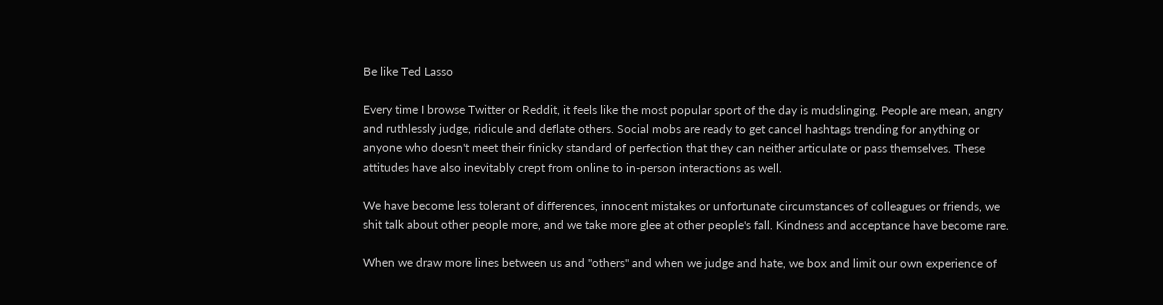Be like Ted Lasso

Every time I browse Twitter or Reddit, it feels like the most popular sport of the day is mudslinging. People are mean, angry and ruthlessly judge, ridicule and deflate others. Social mobs are ready to get cancel hashtags trending for anything or anyone who doesn't meet their finicky standard of perfection that they can neither articulate or pass themselves. These attitudes have also inevitably crept from online to in-person interactions as well.

We have become less tolerant of differences, innocent mistakes or unfortunate circumstances of colleagues or friends, we shit talk about other people more, and we take more glee at other people's fall. Kindness and acceptance have become rare.

When we draw more lines between us and "others" and when we judge and hate, we box and limit our own experience of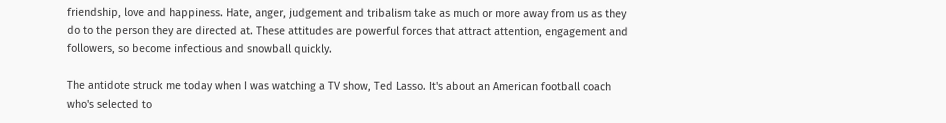friendship, love and happiness. Hate, anger, judgement and tribalism take as much or more away from us as they do to the person they are directed at. These attitudes are powerful forces that attract attention, engagement and followers, so become infectious and snowball quickly.

The antidote struck me today when I was watching a TV show, Ted Lasso. It's about an American football coach who's selected to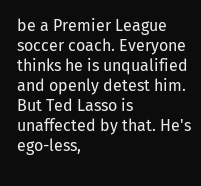be a Premier League soccer coach. Everyone thinks he is unqualified and openly detest him. But Ted Lasso is unaffected by that. He's ego-less,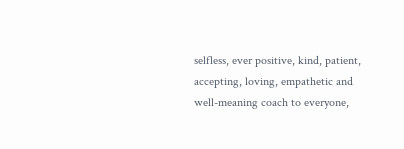selfless, ever positive, kind, patient, accepting, loving, empathetic and well-meaning coach to everyone,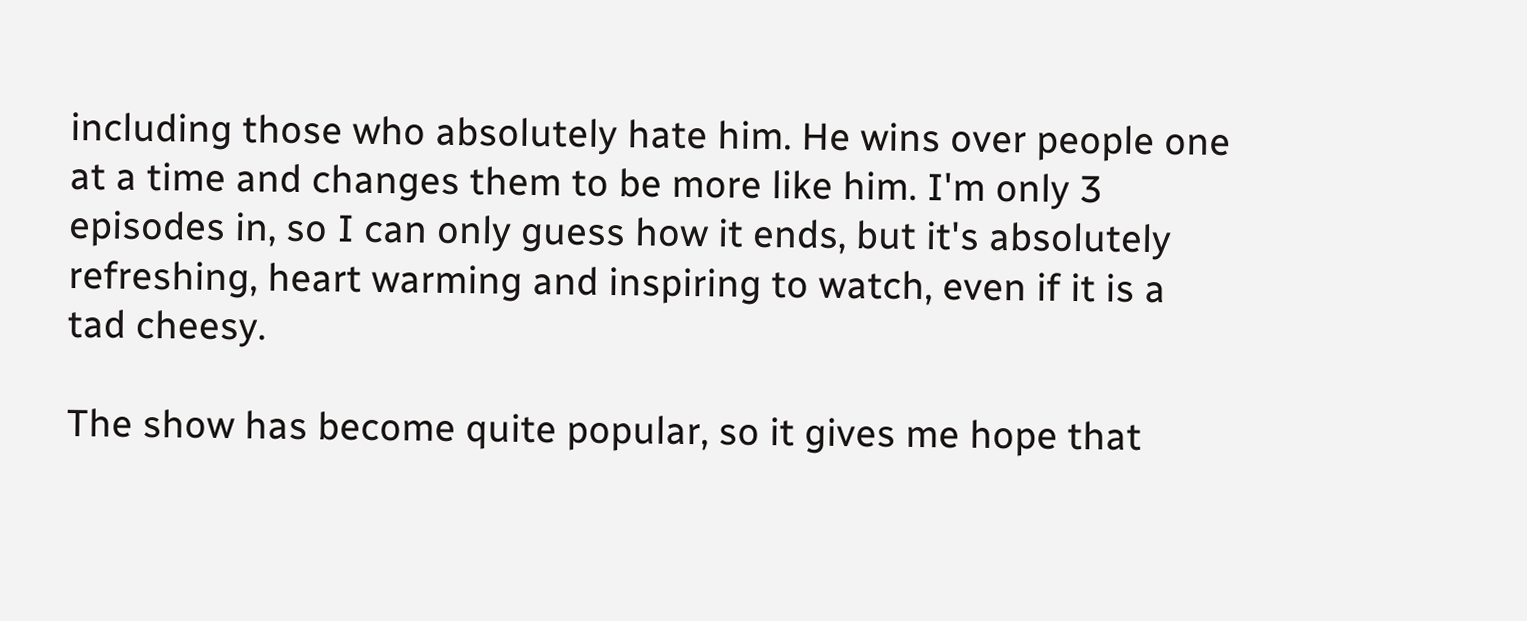including those who absolutely hate him. He wins over people one at a time and changes them to be more like him. I'm only 3 episodes in, so I can only guess how it ends, but it's absolutely refreshing, heart warming and inspiring to watch, even if it is a tad cheesy.

The show has become quite popular, so it gives me hope that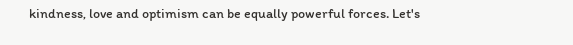kindness, love and optimism can be equally powerful forces. Let's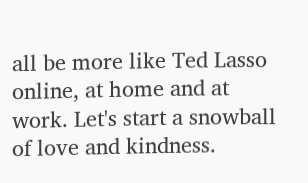all be more like Ted Lasso online, at home and at work. Let's start a snowball of love and kindness.